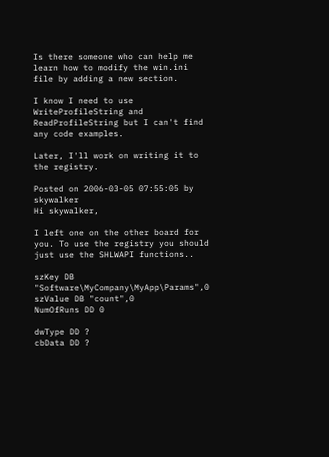Is there someone who can help me learn how to modify the win.ini file by adding a new section.

I know I need to use
WriteProfileString and ReadProfileString but I can't find any code examples.

Later, I'll work on writing it to the registry.

Posted on 2006-03-05 07:55:05 by skywalker
Hi skywalker,

I left one on the other board for you. To use the registry you should just use the SHLWAPI functions..

szKey DB "Software\MyCompany\MyApp\Params",0
szValue DB "count",0
NumOfRuns DD 0

dwType DD ?
cbData DD ?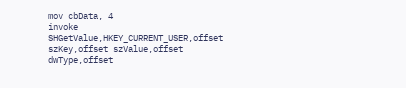mov cbData, 4
invoke SHGetValue,HKEY_CURRENT_USER,offset szKey,offset szValue,offset dwType,offset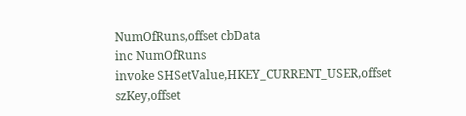NumOfRuns,offset cbData
inc NumOfRuns
invoke SHSetValue,HKEY_CURRENT_USER,offset szKey,offset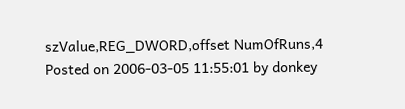szValue,REG_DWORD,offset NumOfRuns,4
Posted on 2006-03-05 11:55:01 by donkey